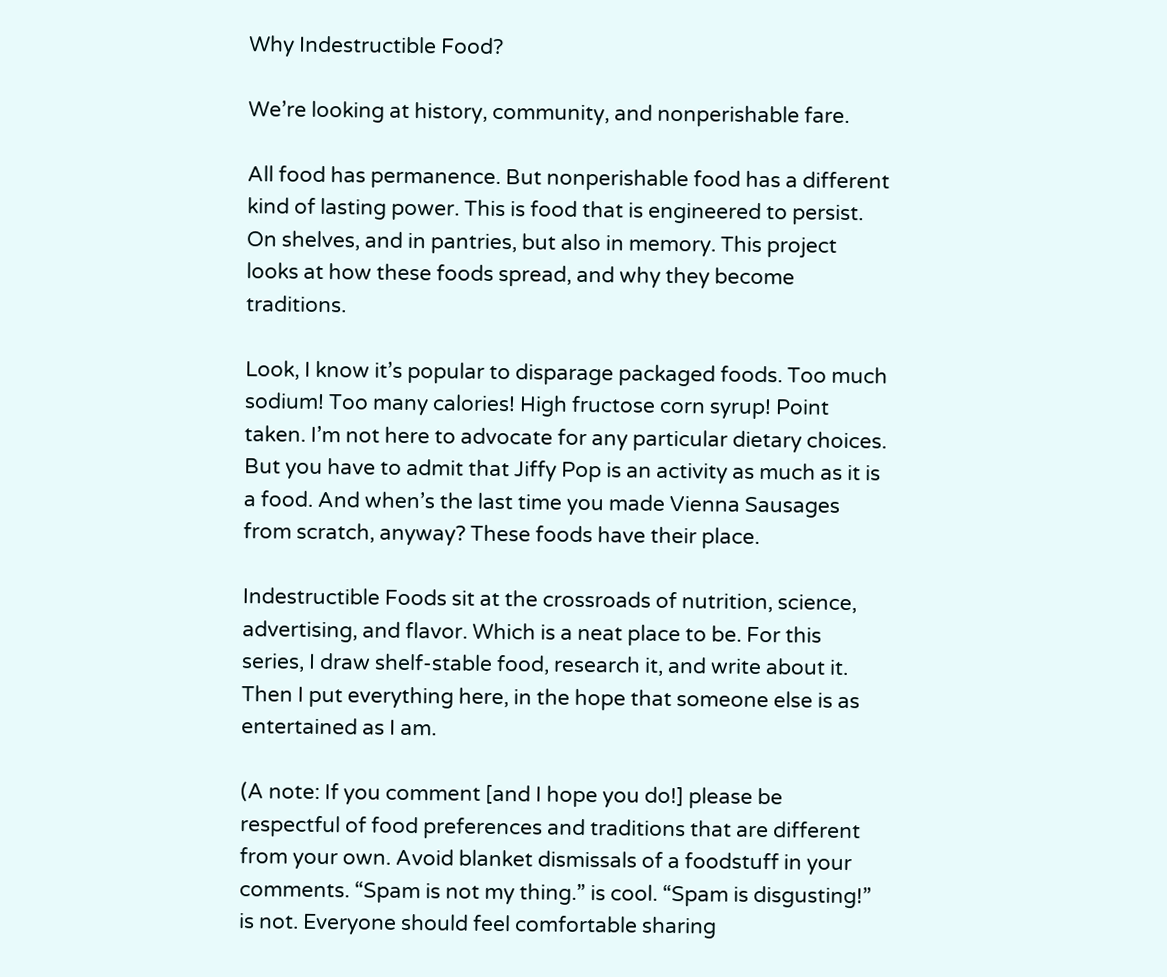Why Indestructible Food?

We’re looking at history, community, and nonperishable fare.

All food has permanence. But nonperishable food has a different kind of lasting power. This is food that is engineered to persist. On shelves, and in pantries, but also in memory. This project looks at how these foods spread, and why they become traditions.

Look, I know it’s popular to disparage packaged foods. Too much sodium! Too many calories! High fructose corn syrup! Point taken. I’m not here to advocate for any particular dietary choices. But you have to admit that Jiffy Pop is an activity as much as it is a food. And when’s the last time you made Vienna Sausages from scratch, anyway? These foods have their place.

Indestructible Foods sit at the crossroads of nutrition, science, advertising, and flavor. Which is a neat place to be. For this series, I draw shelf-stable food, research it, and write about it. Then I put everything here, in the hope that someone else is as entertained as I am.

(A note: If you comment [and I hope you do!] please be respectful of food preferences and traditions that are different from your own. Avoid blanket dismissals of a foodstuff in your comments. “Spam is not my thing.” is cool. “Spam is disgusting!” is not. Everyone should feel comfortable sharing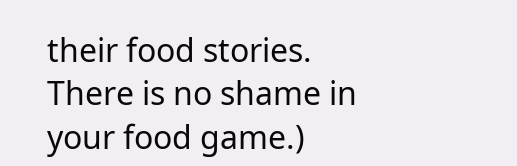their food stories. There is no shame in your food game.)